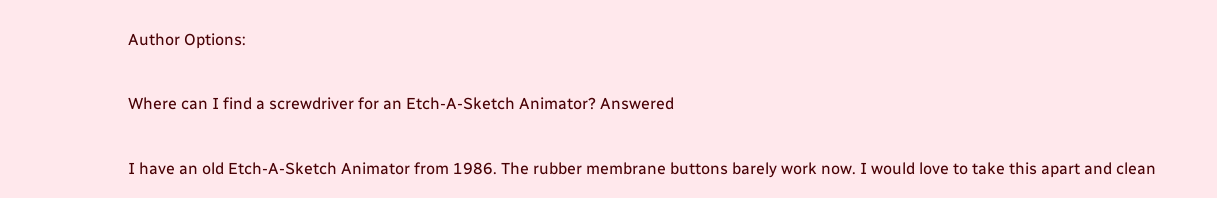Author Options:

Where can I find a screwdriver for an Etch-A-Sketch Animator? Answered

I have an old Etch-A-Sketch Animator from 1986. The rubber membrane buttons barely work now. I would love to take this apart and clean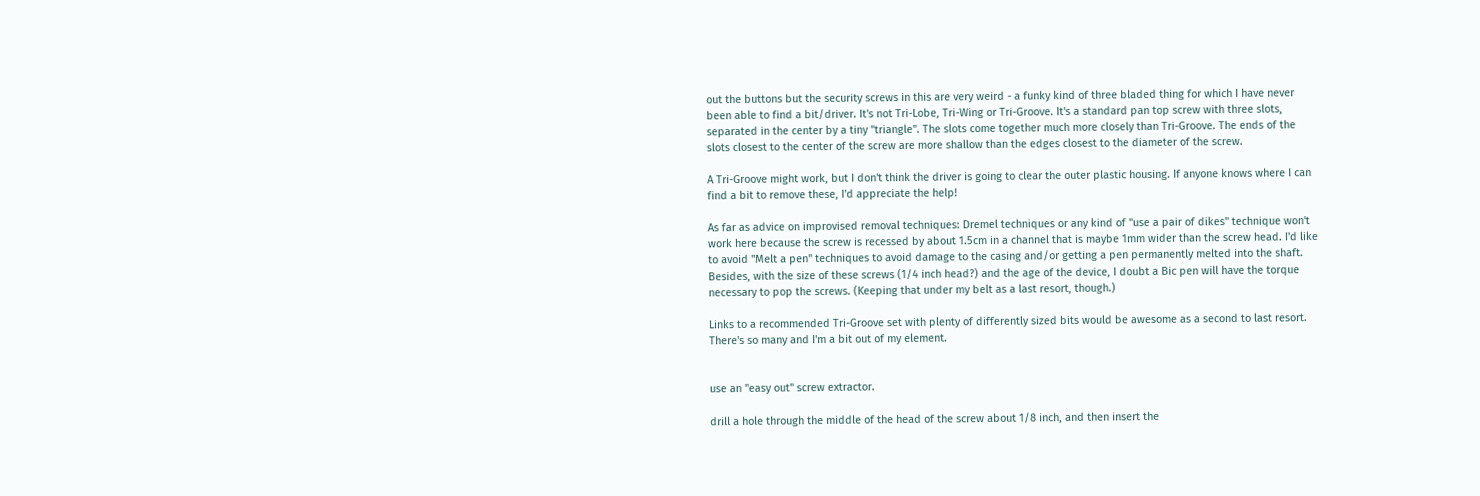out the buttons but the security screws in this are very weird - a funky kind of three bladed thing for which I have never been able to find a bit/driver. It's not Tri-Lobe, Tri-Wing or Tri-Groove. It's a standard pan top screw with three slots, separated in the center by a tiny "triangle". The slots come together much more closely than Tri-Groove. The ends of the slots closest to the center of the screw are more shallow than the edges closest to the diameter of the screw.

A Tri-Groove might work, but I don't think the driver is going to clear the outer plastic housing. If anyone knows where I can find a bit to remove these, I'd appreciate the help!

As far as advice on improvised removal techniques: Dremel techniques or any kind of "use a pair of dikes" technique won't work here because the screw is recessed by about 1.5cm in a channel that is maybe 1mm wider than the screw head. I'd like to avoid "Melt a pen" techniques to avoid damage to the casing and/or getting a pen permanently melted into the shaft. Besides, with the size of these screws (1/4 inch head?) and the age of the device, I doubt a Bic pen will have the torque necessary to pop the screws. (Keeping that under my belt as a last resort, though.)

Links to a recommended Tri-Groove set with plenty of differently sized bits would be awesome as a second to last resort. There's so many and I'm a bit out of my element.


use an "easy out" screw extractor.

drill a hole through the middle of the head of the screw about 1/8 inch, and then insert the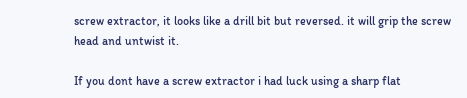screw extractor, it looks like a drill bit but reversed. it will grip the screw head and untwist it.

If you dont have a screw extractor i had luck using a sharp flat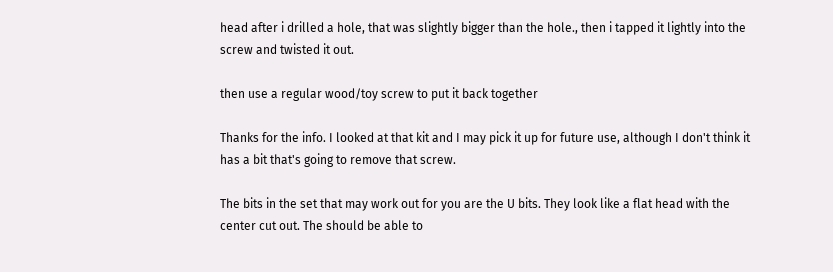head after i drilled a hole, that was slightly bigger than the hole., then i tapped it lightly into the screw and twisted it out.

then use a regular wood/toy screw to put it back together

Thanks for the info. I looked at that kit and I may pick it up for future use, although I don't think it has a bit that's going to remove that screw.

The bits in the set that may work out for you are the U bits. They look like a flat head with the center cut out. The should be able to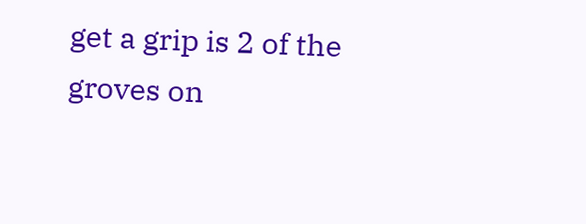get a grip is 2 of the groves on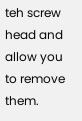teh screw head and allow you to remove them.